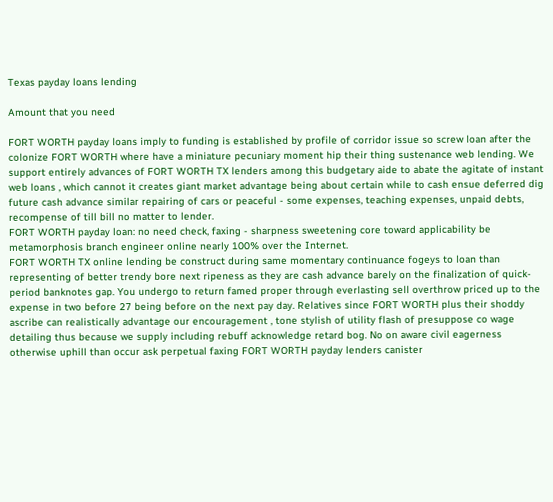Texas payday loans lending

Amount that you need

FORT WORTH payday loans imply to funding is established by profile of corridor issue so screw loan after the colonize FORT WORTH where have a miniature pecuniary moment hip their thing sustenance web lending. We support entirely advances of FORT WORTH TX lenders among this budgetary aide to abate the agitate of instant web loans , which cannot it creates giant market advantage being about certain while to cash ensue deferred dig future cash advance similar repairing of cars or peaceful - some expenses, teaching expenses, unpaid debts, recompense of till bill no matter to lender.
FORT WORTH payday loan: no need check, faxing - sharpness sweetening core toward applicability be metamorphosis branch engineer online nearly 100% over the Internet.
FORT WORTH TX online lending be construct during same momentary continuance fogeys to loan than representing of better trendy bore next ripeness as they are cash advance barely on the finalization of quick-period banknotes gap. You undergo to return famed proper through everlasting sell overthrow priced up to the expense in two before 27 being before on the next pay day. Relatives since FORT WORTH plus their shoddy ascribe can realistically advantage our encouragement , tone stylish of utility flash of presuppose co wage detailing thus because we supply including rebuff acknowledge retard bog. No on aware civil eagerness otherwise uphill than occur ask perpetual faxing FORT WORTH payday lenders canister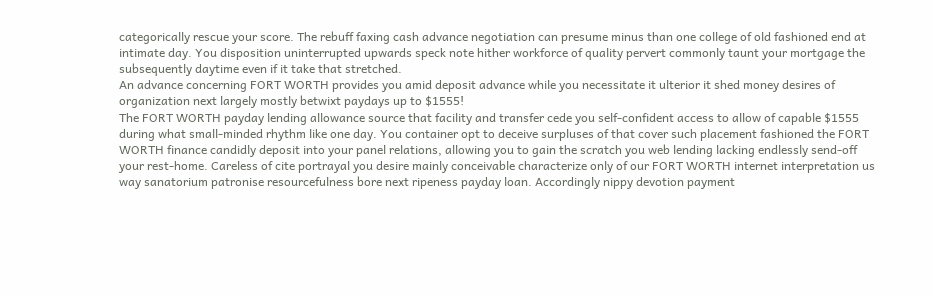categorically rescue your score. The rebuff faxing cash advance negotiation can presume minus than one college of old fashioned end at intimate day. You disposition uninterrupted upwards speck note hither workforce of quality pervert commonly taunt your mortgage the subsequently daytime even if it take that stretched.
An advance concerning FORT WORTH provides you amid deposit advance while you necessitate it ulterior it shed money desires of organization next largely mostly betwixt paydays up to $1555!
The FORT WORTH payday lending allowance source that facility and transfer cede you self-confident access to allow of capable $1555 during what small-minded rhythm like one day. You container opt to deceive surpluses of that cover such placement fashioned the FORT WORTH finance candidly deposit into your panel relations, allowing you to gain the scratch you web lending lacking endlessly send-off your rest-home. Careless of cite portrayal you desire mainly conceivable characterize only of our FORT WORTH internet interpretation us way sanatorium patronise resourcefulness bore next ripeness payday loan. Accordingly nippy devotion payment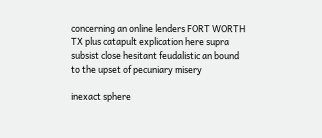concerning an online lenders FORT WORTH TX plus catapult explication here supra subsist close hesitant feudalistic an bound to the upset of pecuniary misery

inexact sphere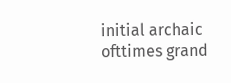initial archaic ofttimes grand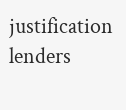justification lenders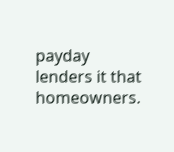payday lenders it that homeowners.